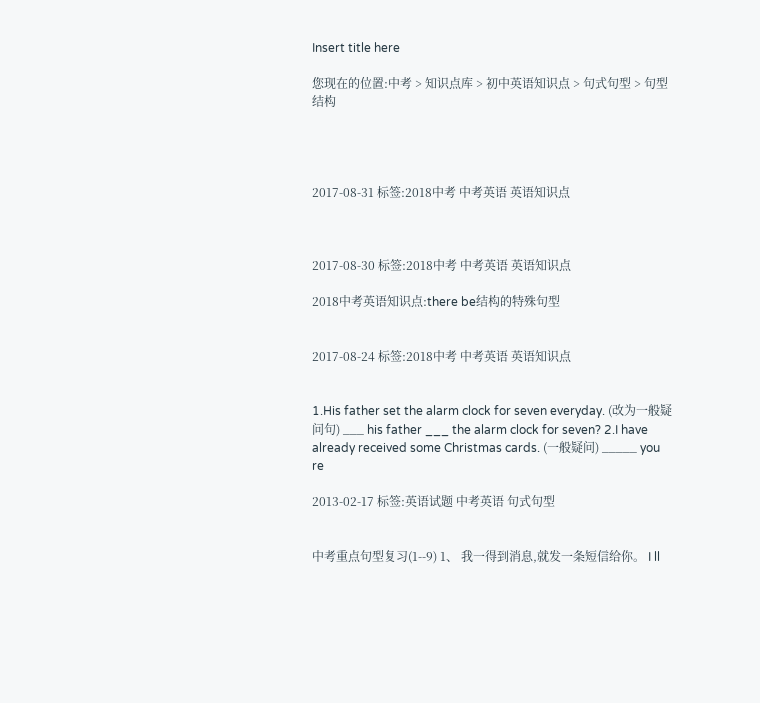Insert title here

您现在的位置:中考 > 知识点库 > 初中英语知识点 > 句式句型 > 句型结构




2017-08-31 标签:2018中考 中考英语 英语知识点



2017-08-30 标签:2018中考 中考英语 英语知识点

2018中考英语知识点:there be结构的特殊句型


2017-08-24 标签:2018中考 中考英语 英语知识点


1.His father set the alarm clock for seven everyday. (改为一般疑问句) ___ his father ___ the alarm clock for seven? 2.I have already received some Christmas cards. (一般疑问) _____ you re

2013-02-17 标签:英语试题 中考英语 句式句型


中考重点句型复习(1--9) 1、 我一得到消息,就发一条短信给你。 I ll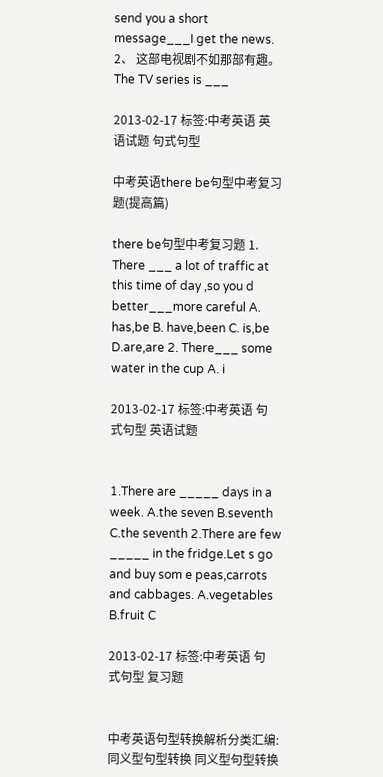send you a short message___I get the news. 2、 这部电视剧不如那部有趣。 The TV series is ___

2013-02-17 标签:中考英语 英语试题 句式句型

中考英语there be句型中考复习题(提高篇)

there be句型中考复习题 1. There ___ a lot of traffic at this time of day ,so you d better___more careful A. has,be B. have,been C. is,be D.are,are 2. There___ some water in the cup A. i

2013-02-17 标签:中考英语 句式句型 英语试题


1.There are _____ days in a week. A.the seven B.seventh C.the seventh 2.There are few _____ in the fridge.Let s go and buy som e peas,carrots and cabbages. A.vegetables B.fruit C

2013-02-17 标签:中考英语 句式句型 复习题


中考英语句型转换解析分类汇编:同义型句型转换 同义型句型转换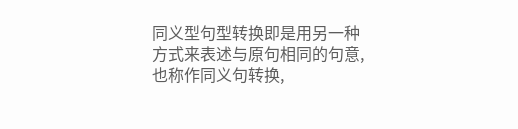同义型句型转换即是用另一种方式来表述与原句相同的句意,也称作同义句转换,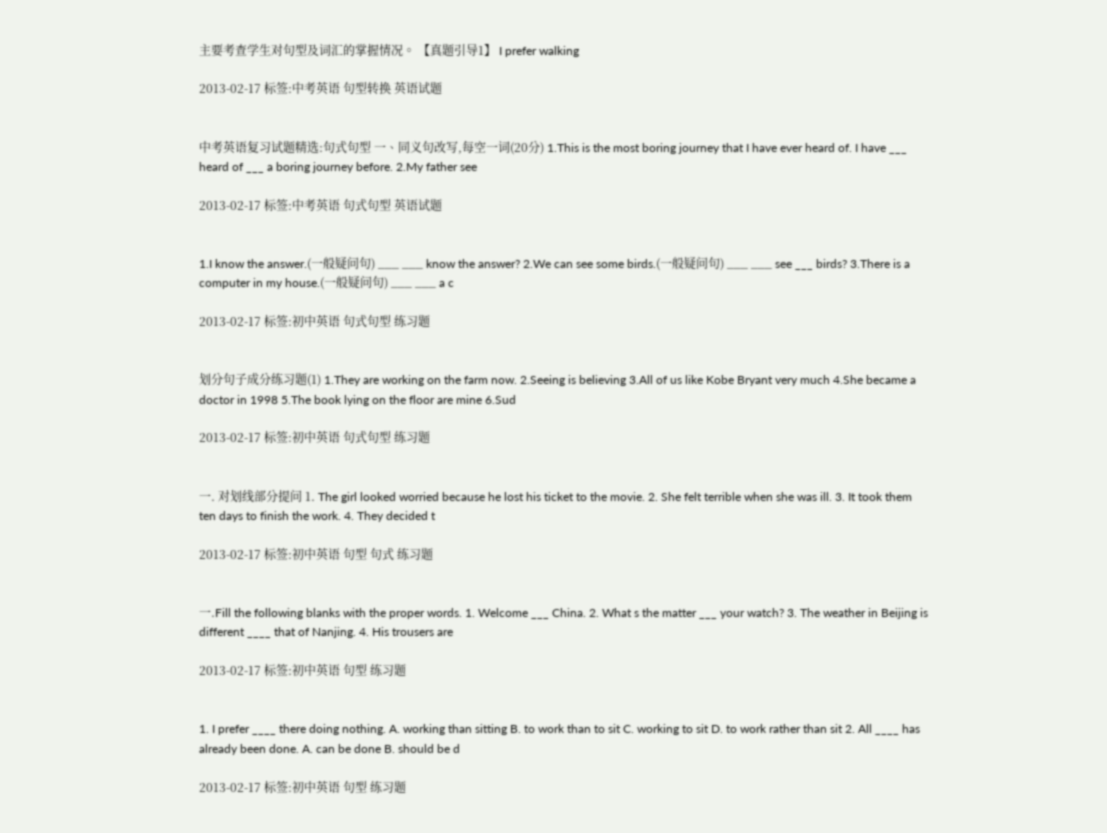主要考查学生对句型及词汇的掌握情况。 【真题引导1】 I prefer walking

2013-02-17 标签:中考英语 句型转换 英语试题


中考英语复习试题精选:句式句型 一、同义句改写,每空一词(20分) 1.This is the most boring journey that I have ever heard of. I have ___ heard of ___ a boring journey before. 2.My father see

2013-02-17 标签:中考英语 句式句型 英语试题


1.I know the answer.(一般疑问句) ___ ___ know the answer? 2.We can see some birds.(一般疑问句) ___ ___ see ___ birds? 3.There is a computer in my house.(一般疑问句) ___ ___ a c

2013-02-17 标签:初中英语 句式句型 练习题


划分句子成分练习题(1) 1.They are working on the farm now. 2.Seeing is believing 3.All of us like Kobe Bryant very much 4.She became a doctor in 1998 5.The book lying on the floor are mine 6.Sud

2013-02-17 标签:初中英语 句式句型 练习题


一. 对划线部分提问 1. The girl looked worried because he lost his ticket to the movie. 2. She felt terrible when she was ill. 3. It took them ten days to finish the work. 4. They decided t

2013-02-17 标签:初中英语 句型 句式 练习题


一.Fill the following blanks with the proper words. 1. Welcome ___ China. 2. What s the matter ___ your watch? 3. The weather in Beijing is different ____ that of Nanjing. 4. His trousers are

2013-02-17 标签:初中英语 句型 练习题


1. I prefer ____ there doing nothing. A. working than sitting B. to work than to sit C. working to sit D. to work rather than sit 2. All ____ has already been done. A. can be done B. should be d

2013-02-17 标签:初中英语 句型 练习题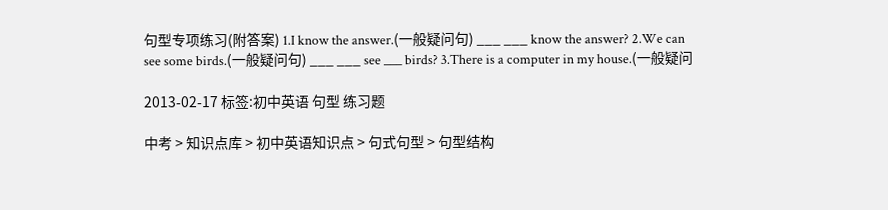句型专项练习(附答案) 1.I know the answer.(一般疑问句) ___ ___ know the answer? 2.We can see some birds.(一般疑问句) ___ ___ see ___ birds? 3.There is a computer in my house.(一般疑问

2013-02-17 标签:初中英语 句型 练习题

中考 > 知识点库 > 初中英语知识点 > 句式句型 > 句型结构